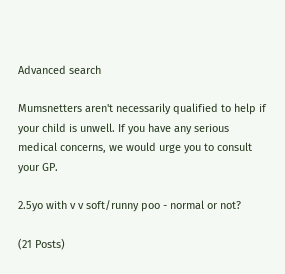Advanced search

Mumsnetters aren't necessarily qualified to help if your child is unwell. If you have any serious medical concerns, we would urge you to consult your GP.

2.5yo with v v soft/runny poo - normal or not?

(21 Posts)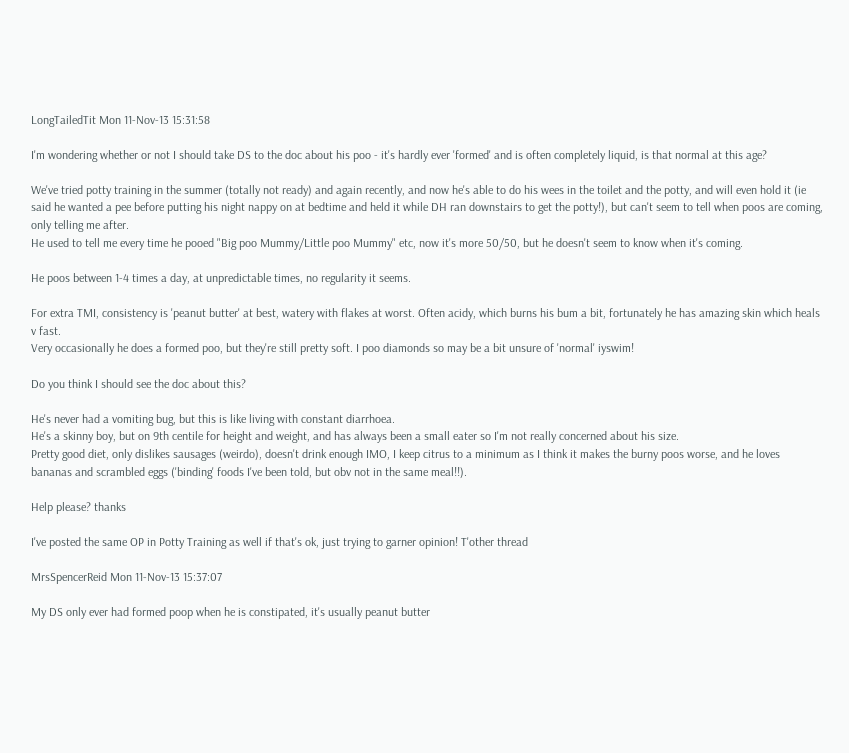LongTailedTit Mon 11-Nov-13 15:31:58

I'm wondering whether or not I should take DS to the doc about his poo - it's hardly ever 'formed' and is often completely liquid, is that normal at this age?

We've tried potty training in the summer (totally not ready) and again recently, and now he's able to do his wees in the toilet and the potty, and will even hold it (ie said he wanted a pee before putting his night nappy on at bedtime and held it while DH ran downstairs to get the potty!), but can't seem to tell when poos are coming, only telling me after.
He used to tell me every time he pooed "Big poo Mummy/Little poo Mummy" etc, now it's more 50/50, but he doesn't seem to know when it's coming.

He poos between 1-4 times a day, at unpredictable times, no regularity it seems.

For extra TMI, consistency is 'peanut butter' at best, watery with flakes at worst. Often acidy, which burns his bum a bit, fortunately he has amazing skin which heals v fast.
Very occasionally he does a formed poo, but they're still pretty soft. I poo diamonds so may be a bit unsure of 'normal' iyswim!

Do you think I should see the doc about this?

He's never had a vomiting bug, but this is like living with constant diarrhoea.
He's a skinny boy, but on 9th centile for height and weight, and has always been a small eater so I'm not really concerned about his size.
Pretty good diet, only dislikes sausages (weirdo), doesn't drink enough IMO, I keep citrus to a minimum as I think it makes the burny poos worse, and he loves bananas and scrambled eggs ('binding' foods I've been told, but obv not in the same meal!!).

Help please? thanks

I've posted the same OP in Potty Training as well if that's ok, just trying to garner opinion! T'other thread

MrsSpencerReid Mon 11-Nov-13 15:37:07

My DS only ever had formed poop when he is constipated, it's usually peanut butter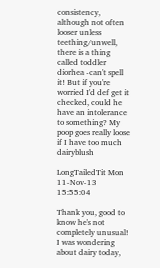consistency, although not often looser unless teething/unwell, there is a thing called toddler diorhea -can't spell it! But if you're worried I'd def get it checked, could he have an intolerance to something? My poop goes really loose if I have too much dairyblush

LongTailedTit Mon 11-Nov-13 15:55:04

Thank you, good to know he's not completely unusual!
I was wondering about dairy today,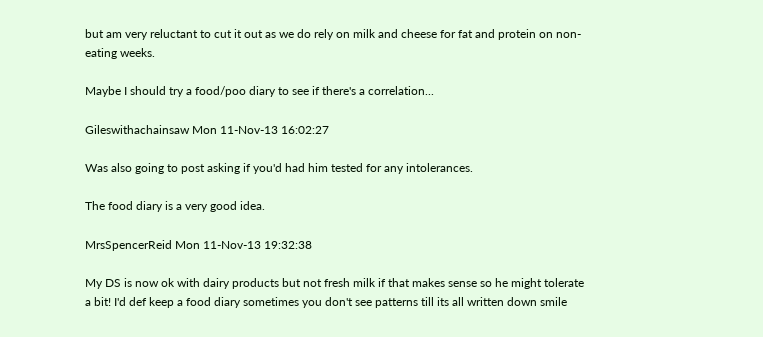but am very reluctant to cut it out as we do rely on milk and cheese for fat and protein on non-eating weeks.

Maybe I should try a food/poo diary to see if there's a correlation...

Gileswithachainsaw Mon 11-Nov-13 16:02:27

Was also going to post asking if you'd had him tested for any intolerances.

The food diary is a very good idea.

MrsSpencerReid Mon 11-Nov-13 19:32:38

My DS is now ok with dairy products but not fresh milk if that makes sense so he might tolerate a bit! I'd def keep a food diary sometimes you don't see patterns till its all written down smile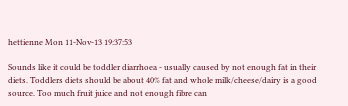hettienne Mon 11-Nov-13 19:37:53

Sounds like it could be toddler diarrhoea - usually caused by not enough fat in their diets. Toddlers diets should be about 40% fat and whole milk/cheese/dairy is a good source. Too much fruit juice and not enough fibre can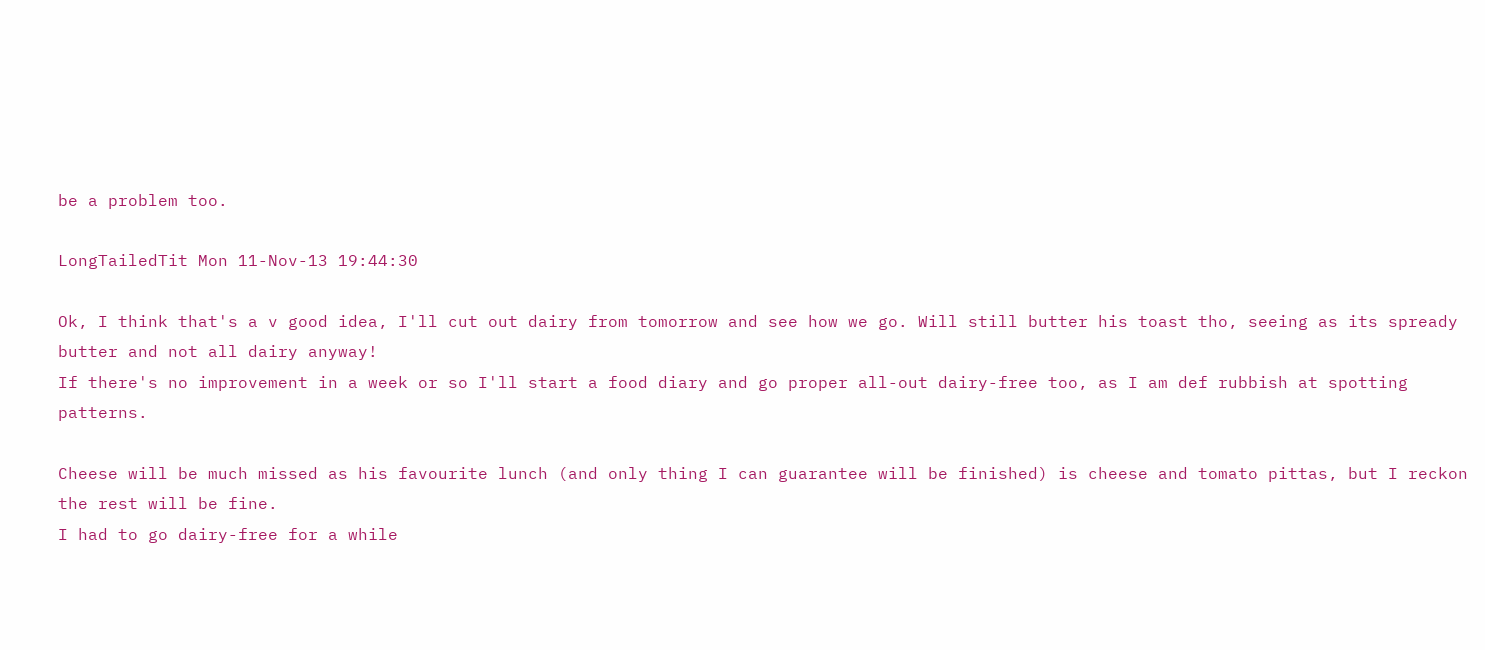be a problem too.

LongTailedTit Mon 11-Nov-13 19:44:30

Ok, I think that's a v good idea, I'll cut out dairy from tomorrow and see how we go. Will still butter his toast tho, seeing as its spready butter and not all dairy anyway!
If there's no improvement in a week or so I'll start a food diary and go proper all-out dairy-free too, as I am def rubbish at spotting patterns.

Cheese will be much missed as his favourite lunch (and only thing I can guarantee will be finished) is cheese and tomato pittas, but I reckon the rest will be fine.
I had to go dairy-free for a while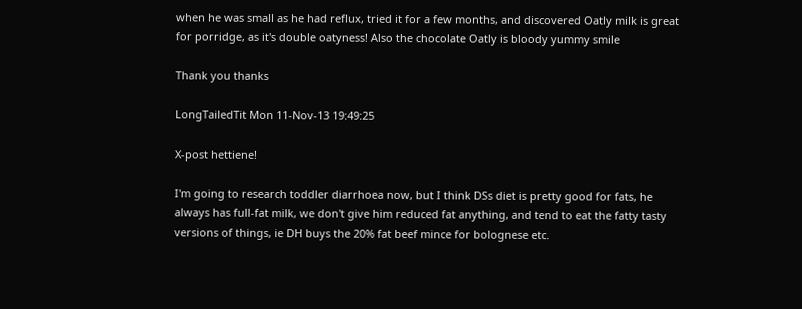when he was small as he had reflux, tried it for a few months, and discovered Oatly milk is great for porridge, as it's double oatyness! Also the chocolate Oatly is bloody yummy smile

Thank you thanks

LongTailedTit Mon 11-Nov-13 19:49:25

X-post hettiene!

I'm going to research toddler diarrhoea now, but I think DSs diet is pretty good for fats, he always has full-fat milk, we don't give him reduced fat anything, and tend to eat the fatty tasty versions of things, ie DH buys the 20% fat beef mince for bolognese etc.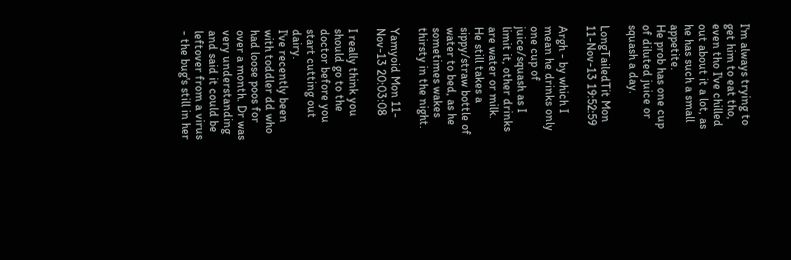I'm always trying to get him to eat tho, even tho I've chilled out about it a lot, as he has such a small appetite.
He prob has one cup of diluted juice or squash a day.

LongTailedTit Mon 11-Nov-13 19:52:59

Argh - by which I mean he drinks only one cup of juice/squash as I limit it, other drinks are water or milk.
He still takes a sippy/straw bottle of water to bed, as he sometimes wakes thirsty in the night.

Yamyoid Mon 11-Nov-13 20:03:08

I really think you should go to the doctor before you start cutting out dairy.
I've recently been with toddler dd who had loose poos for over a month. Dr was very understanding and said it could be leftover from a virus - the bug's still in her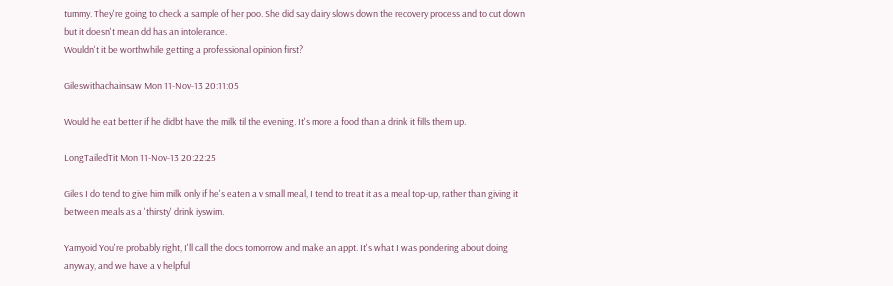tummy. They're going to check a sample of her poo. She did say dairy slows down the recovery process and to cut down but it doesn't mean dd has an intolerance.
Wouldn't it be worthwhile getting a professional opinion first?

Gileswithachainsaw Mon 11-Nov-13 20:11:05

Would he eat better if he didbt have the milk til the evening. It's more a food than a drink it fills them up.

LongTailedTit Mon 11-Nov-13 20:22:25

Giles I do tend to give him milk only if he's eaten a v small meal, I tend to treat it as a meal top-up, rather than giving it between meals as a 'thirsty' drink iyswim.

Yamyoid You're probably right, I'll call the docs tomorrow and make an appt. It's what I was pondering about doing anyway, and we have a v helpful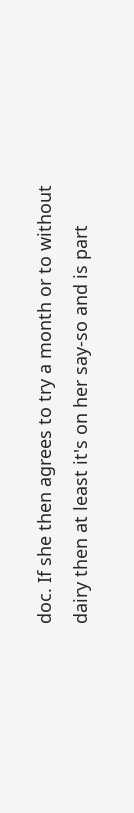doc. If she then agrees to try a month or to without dairy then at least it's on her say-so and is part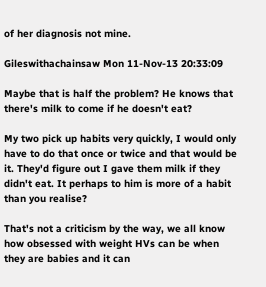of her diagnosis not mine.

Gileswithachainsaw Mon 11-Nov-13 20:33:09

Maybe that is half the problem? He knows that there's milk to come if he doesn't eat?

My two pick up habits very quickly, I would only have to do that once or twice and that would be it. They'd figure out I gave them milk if they didn't eat. It perhaps to him is more of a habit than you realise?

That's not a criticism by the way, we all know how obsessed with weight HVs can be when they are babies and it can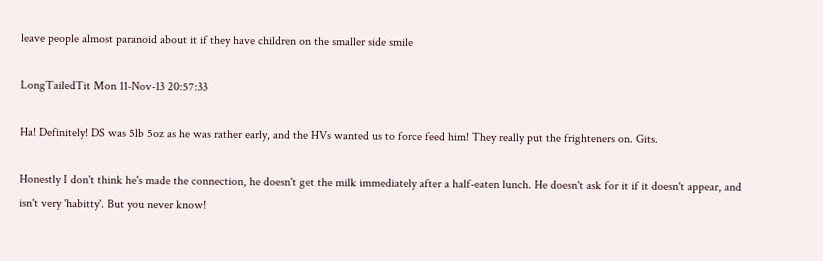leave people almost paranoid about it if they have children on the smaller side smile

LongTailedTit Mon 11-Nov-13 20:57:33

Ha! Definitely! DS was 5lb 5oz as he was rather early, and the HVs wanted us to force feed him! They really put the frighteners on. Gits.

Honestly I don't think he's made the connection, he doesn't get the milk immediately after a half-eaten lunch. He doesn't ask for it if it doesn't appear, and isn't very 'habitty'. But you never know!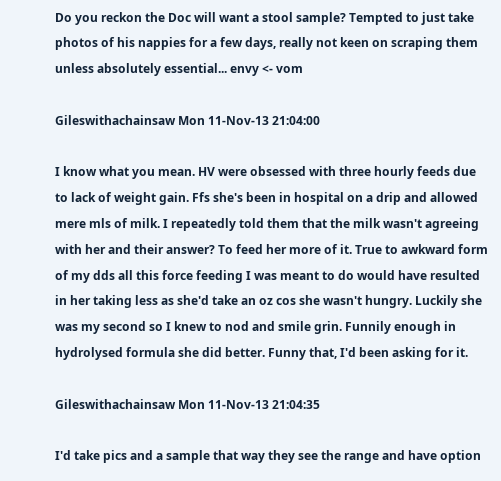Do you reckon the Doc will want a stool sample? Tempted to just take photos of his nappies for a few days, really not keen on scraping them unless absolutely essential... envy <- vom

Gileswithachainsaw Mon 11-Nov-13 21:04:00

I know what you mean. HV were obsessed with three hourly feeds due to lack of weight gain. Ffs she's been in hospital on a drip and allowed mere mls of milk. I repeatedly told them that the milk wasn't agreeing with her and their answer? To feed her more of it. True to awkward form of my dds all this force feeding I was meant to do would have resulted in her taking less as she'd take an oz cos she wasn't hungry. Luckily she was my second so I knew to nod and smile grin. Funnily enough in hydrolysed formula she did better. Funny that, I'd been asking for it.

Gileswithachainsaw Mon 11-Nov-13 21:04:35

I'd take pics and a sample that way they see the range and have option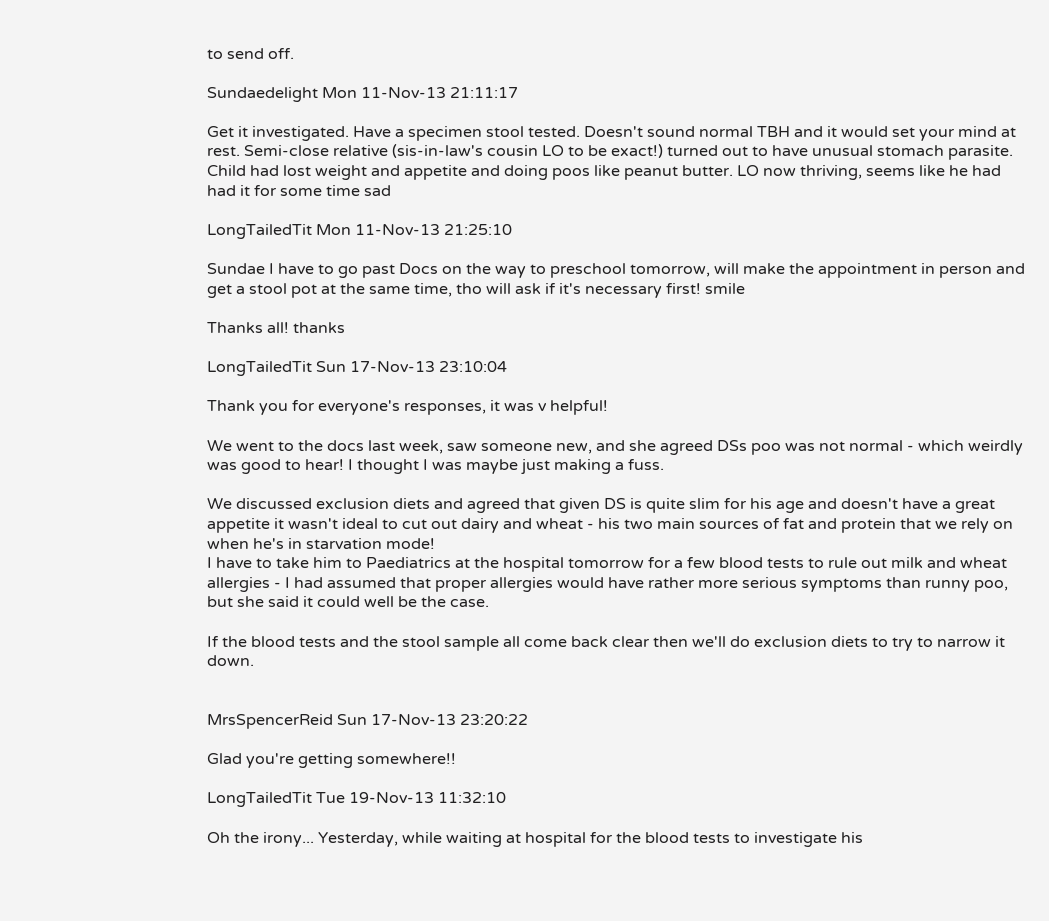to send off.

Sundaedelight Mon 11-Nov-13 21:11:17

Get it investigated. Have a specimen stool tested. Doesn't sound normal TBH and it would set your mind at rest. Semi-close relative (sis-in-law's cousin LO to be exact!) turned out to have unusual stomach parasite. Child had lost weight and appetite and doing poos like peanut butter. LO now thriving, seems like he had had it for some time sad

LongTailedTit Mon 11-Nov-13 21:25:10

Sundae I have to go past Docs on the way to preschool tomorrow, will make the appointment in person and get a stool pot at the same time, tho will ask if it's necessary first! smile

Thanks all! thanks

LongTailedTit Sun 17-Nov-13 23:10:04

Thank you for everyone's responses, it was v helpful!

We went to the docs last week, saw someone new, and she agreed DSs poo was not normal - which weirdly was good to hear! I thought I was maybe just making a fuss.

We discussed exclusion diets and agreed that given DS is quite slim for his age and doesn't have a great appetite it wasn't ideal to cut out dairy and wheat - his two main sources of fat and protein that we rely on when he's in starvation mode!
I have to take him to Paediatrics at the hospital tomorrow for a few blood tests to rule out milk and wheat allergies - I had assumed that proper allergies would have rather more serious symptoms than runny poo, but she said it could well be the case.

If the blood tests and the stool sample all come back clear then we'll do exclusion diets to try to narrow it down.


MrsSpencerReid Sun 17-Nov-13 23:20:22

Glad you're getting somewhere!!

LongTailedTit Tue 19-Nov-13 11:32:10

Oh the irony... Yesterday, while waiting at hospital for the blood tests to investigate his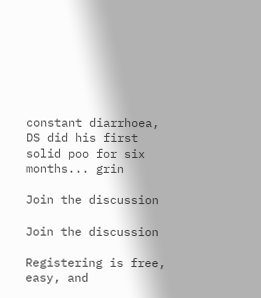constant diarrhoea, DS did his first solid poo for six months... grin

Join the discussion

Join the discussion

Registering is free, easy, and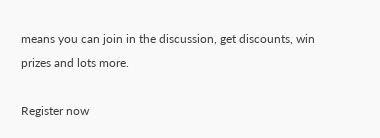means you can join in the discussion, get discounts, win prizes and lots more.

Register now